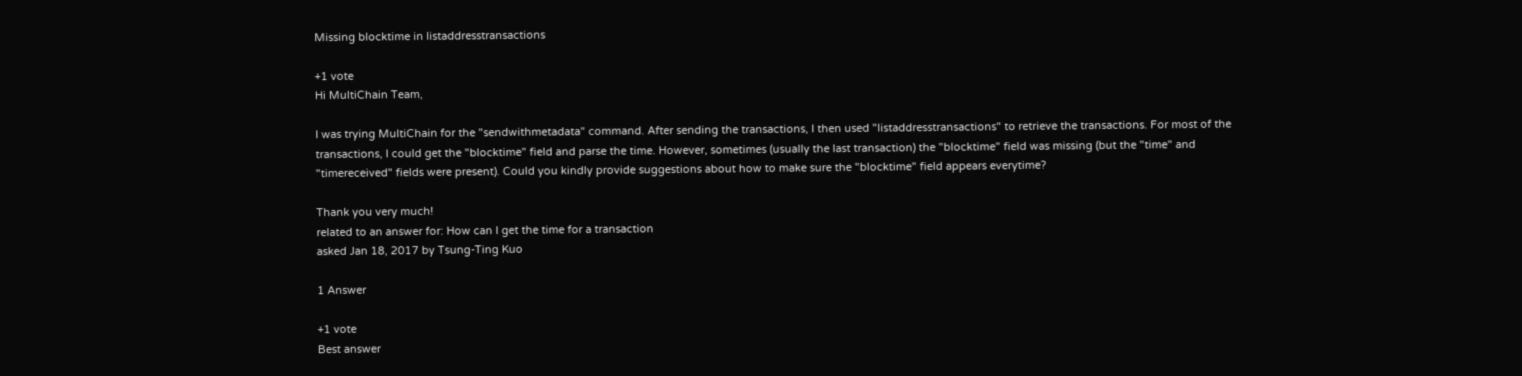Missing blocktime in listaddresstransactions

+1 vote
Hi MultiChain Team,

I was trying MultiChain for the "sendwithmetadata" command. After sending the transactions, I then used "listaddresstransactions" to retrieve the transactions. For most of the transactions, I could get the "blocktime" field and parse the time. However, sometimes (usually the last transaction) the "blocktime" field was missing (but the "time" and "timereceived" fields were present). Could you kindly provide suggestions about how to make sure the "blocktime" field appears everytime?

Thank you very much!
related to an answer for: How can I get the time for a transaction
asked Jan 18, 2017 by Tsung-Ting Kuo

1 Answer

+1 vote
Best answer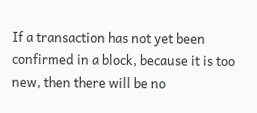If a transaction has not yet been confirmed in a block, because it is too new, then there will be no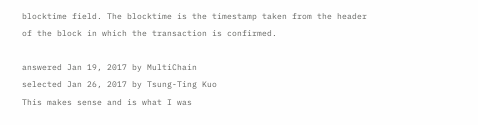blocktime field. The blocktime is the timestamp taken from the header of the block in which the transaction is confirmed.

answered Jan 19, 2017 by MultiChain
selected Jan 26, 2017 by Tsung-Ting Kuo
This makes sense and is what I was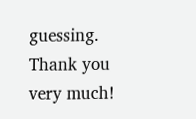guessing. Thank you very much!